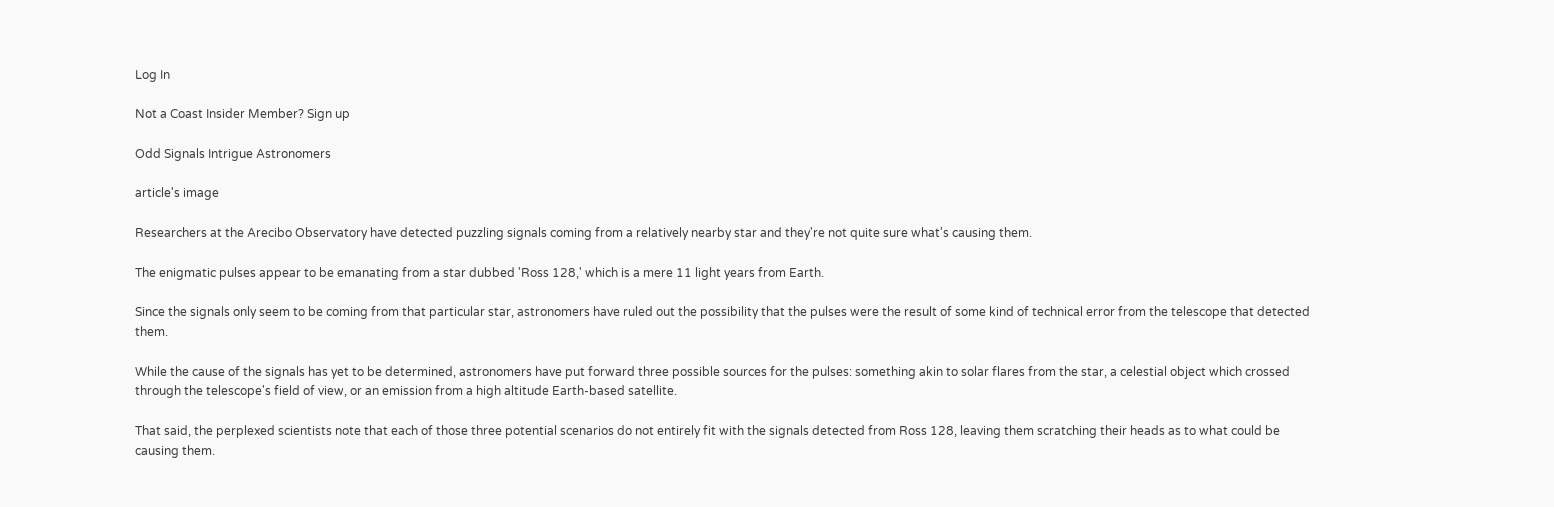Log In

Not a Coast Insider Member? Sign up

Odd Signals Intrigue Astronomers

article's image

Researchers at the Arecibo Observatory have detected puzzling signals coming from a relatively nearby star and they're not quite sure what's causing them.

The enigmatic pulses appear to be emanating from a star dubbed 'Ross 128,' which is a mere 11 light years from Earth.

Since the signals only seem to be coming from that particular star, astronomers have ruled out the possibility that the pulses were the result of some kind of technical error from the telescope that detected them.

While the cause of the signals has yet to be determined, astronomers have put forward three possible sources for the pulses: something akin to solar flares from the star, a celestial object which crossed through the telescope's field of view, or an emission from a high altitude Earth-based satellite.

That said, the perplexed scientists note that each of those three potential scenarios do not entirely fit with the signals detected from Ross 128, leaving them scratching their heads as to what could be causing them.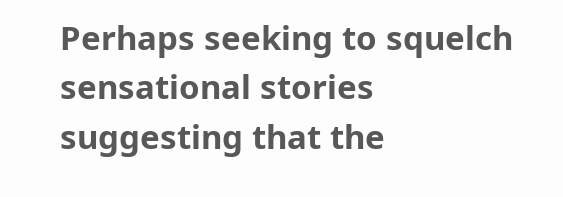Perhaps seeking to squelch sensational stories suggesting that the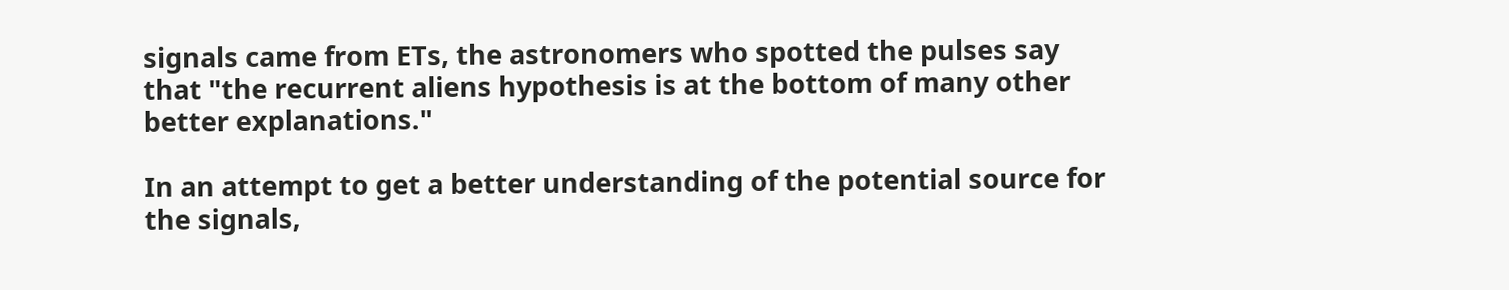signals came from ETs, the astronomers who spotted the pulses say that "the recurrent aliens hypothesis is at the bottom of many other better explanations."

In an attempt to get a better understanding of the potential source for the signals,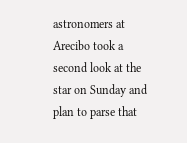astronomers at Arecibo took a second look at the star on Sunday and plan to parse that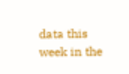data this week in the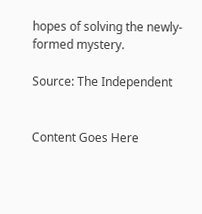hopes of solving the newly-formed mystery.

Source: The Independent


Content Goes Here